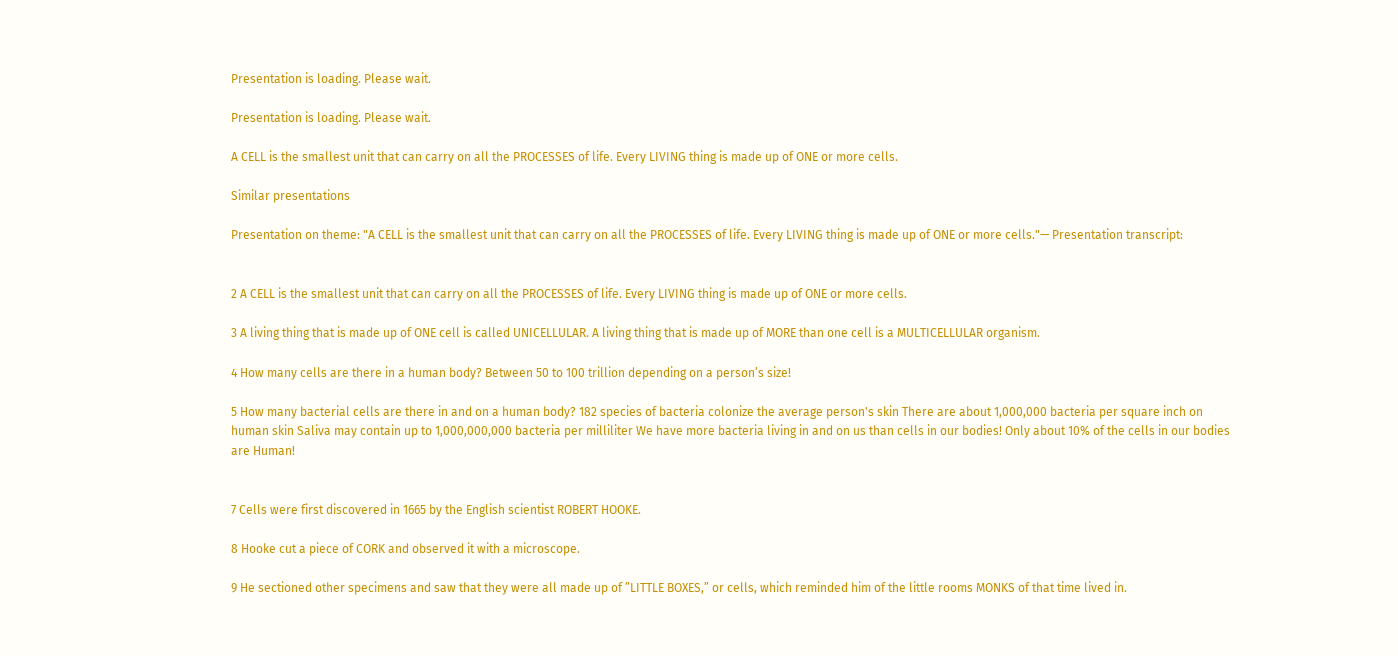Presentation is loading. Please wait.

Presentation is loading. Please wait.

A CELL is the smallest unit that can carry on all the PROCESSES of life. Every LIVING thing is made up of ONE or more cells.

Similar presentations

Presentation on theme: "A CELL is the smallest unit that can carry on all the PROCESSES of life. Every LIVING thing is made up of ONE or more cells."— Presentation transcript:


2 A CELL is the smallest unit that can carry on all the PROCESSES of life. Every LIVING thing is made up of ONE or more cells.

3 A living thing that is made up of ONE cell is called UNICELLULAR. A living thing that is made up of MORE than one cell is a MULTICELLULAR organism.

4 How many cells are there in a human body? Between 50 to 100 trillion depending on a person’s size!

5 How many bacterial cells are there in and on a human body? 182 species of bacteria colonize the average person's skin There are about 1,000,000 bacteria per square inch on human skin Saliva may contain up to 1,000,000,000 bacteria per milliliter We have more bacteria living in and on us than cells in our bodies! Only about 10% of the cells in our bodies are Human!


7 Cells were first discovered in 1665 by the English scientist ROBERT HOOKE.

8 Hooke cut a piece of CORK and observed it with a microscope.

9 He sectioned other specimens and saw that they were all made up of ”LITTLE BOXES,” or cells, which reminded him of the little rooms MONKS of that time lived in.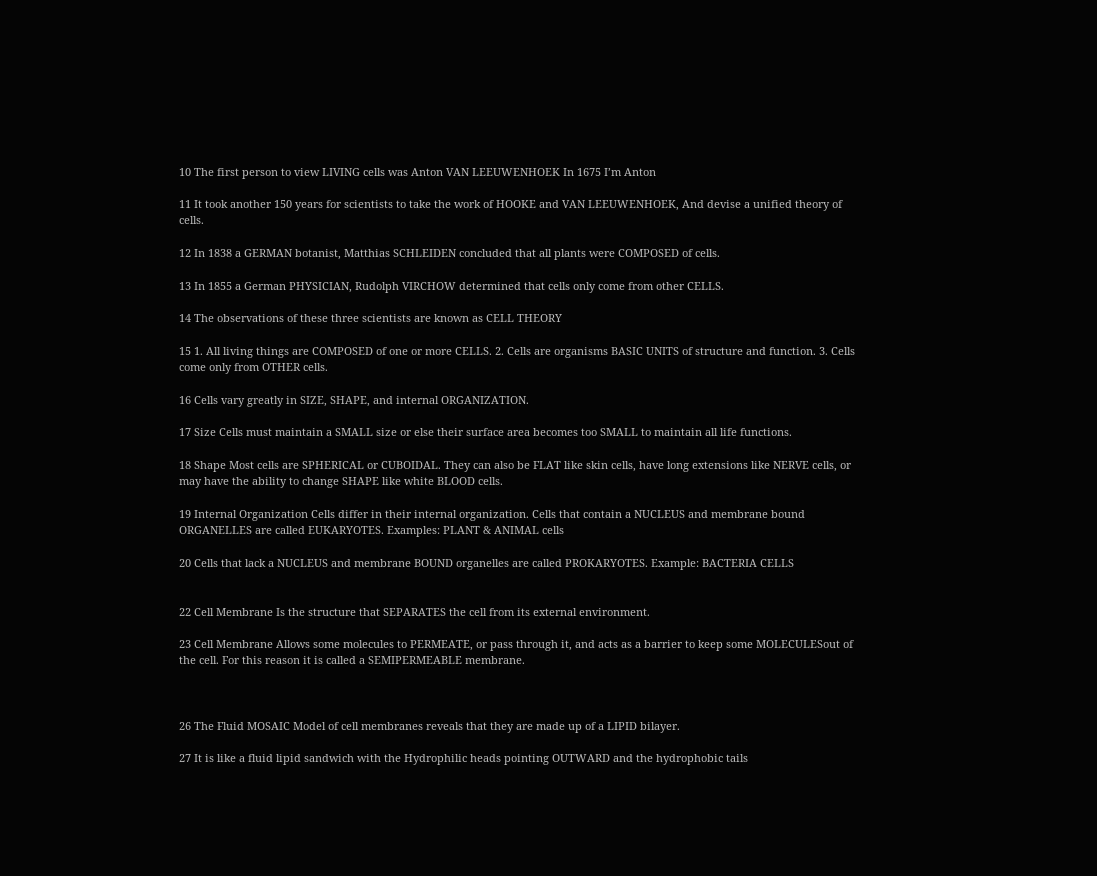10 The first person to view LIVING cells was Anton VAN LEEUWENHOEK In 1675 I’m Anton

11 It took another 150 years for scientists to take the work of HOOKE and VAN LEEUWENHOEK, And devise a unified theory of cells.

12 In 1838 a GERMAN botanist, Matthias SCHLEIDEN concluded that all plants were COMPOSED of cells.

13 In 1855 a German PHYSICIAN, Rudolph VIRCHOW determined that cells only come from other CELLS.

14 The observations of these three scientists are known as CELL THEORY

15 1. All living things are COMPOSED of one or more CELLS. 2. Cells are organisms BASIC UNITS of structure and function. 3. Cells come only from OTHER cells.

16 Cells vary greatly in SIZE, SHAPE, and internal ORGANIZATION.

17 Size Cells must maintain a SMALL size or else their surface area becomes too SMALL to maintain all life functions.

18 Shape Most cells are SPHERICAL or CUBOIDAL. They can also be FLAT like skin cells, have long extensions like NERVE cells, or may have the ability to change SHAPE like white BLOOD cells.

19 Internal Organization Cells differ in their internal organization. Cells that contain a NUCLEUS and membrane bound ORGANELLES are called EUKARYOTES. Examples: PLANT & ANIMAL cells

20 Cells that lack a NUCLEUS and membrane BOUND organelles are called PROKARYOTES. Example: BACTERIA CELLS


22 Cell Membrane Is the structure that SEPARATES the cell from its external environment.

23 Cell Membrane Allows some molecules to PERMEATE, or pass through it, and acts as a barrier to keep some MOLECULESout of the cell. For this reason it is called a SEMIPERMEABLE membrane.



26 The Fluid MOSAIC Model of cell membranes reveals that they are made up of a LIPID bilayer.

27 It is like a fluid lipid sandwich with the Hydrophilic heads pointing OUTWARD and the hydrophobic tails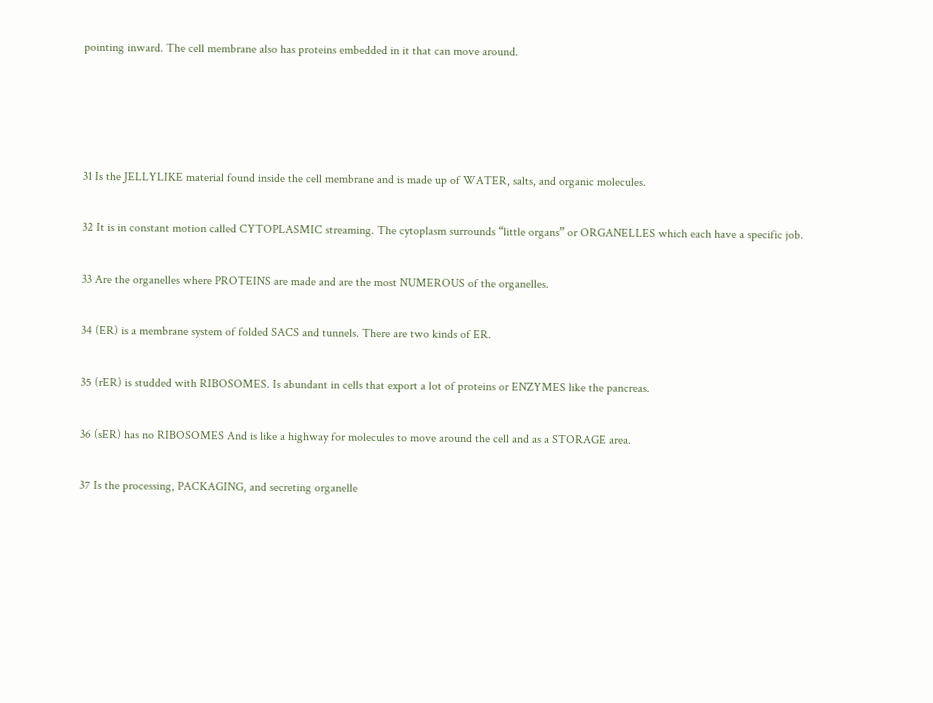pointing inward. The cell membrane also has proteins embedded in it that can move around.




31 Is the JELLYLIKE material found inside the cell membrane and is made up of WATER, salts, and organic molecules.

32 It is in constant motion called CYTOPLASMIC streaming. The cytoplasm surrounds “little organs” or ORGANELLES which each have a specific job.

33 Are the organelles where PROTEINS are made and are the most NUMEROUS of the organelles.

34 (ER) is a membrane system of folded SACS and tunnels. There are two kinds of ER.

35 (rER) is studded with RIBOSOMES. Is abundant in cells that export a lot of proteins or ENZYMES like the pancreas.

36 (sER) has no RIBOSOMES And is like a highway for molecules to move around the cell and as a STORAGE area.

37 Is the processing, PACKAGING, and secreting organelle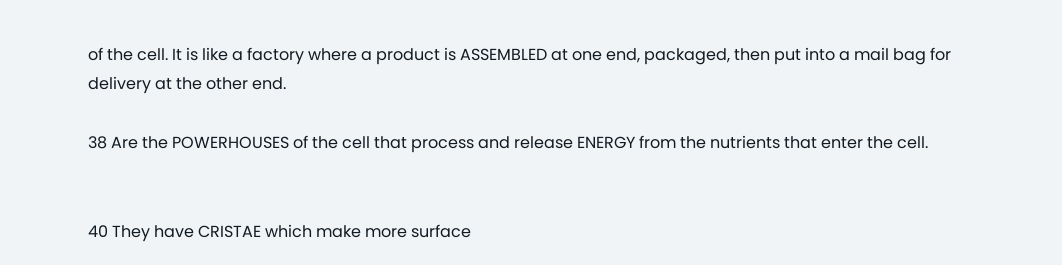of the cell. It is like a factory where a product is ASSEMBLED at one end, packaged, then put into a mail bag for delivery at the other end.

38 Are the POWERHOUSES of the cell that process and release ENERGY from the nutrients that enter the cell.


40 They have CRISTAE which make more surface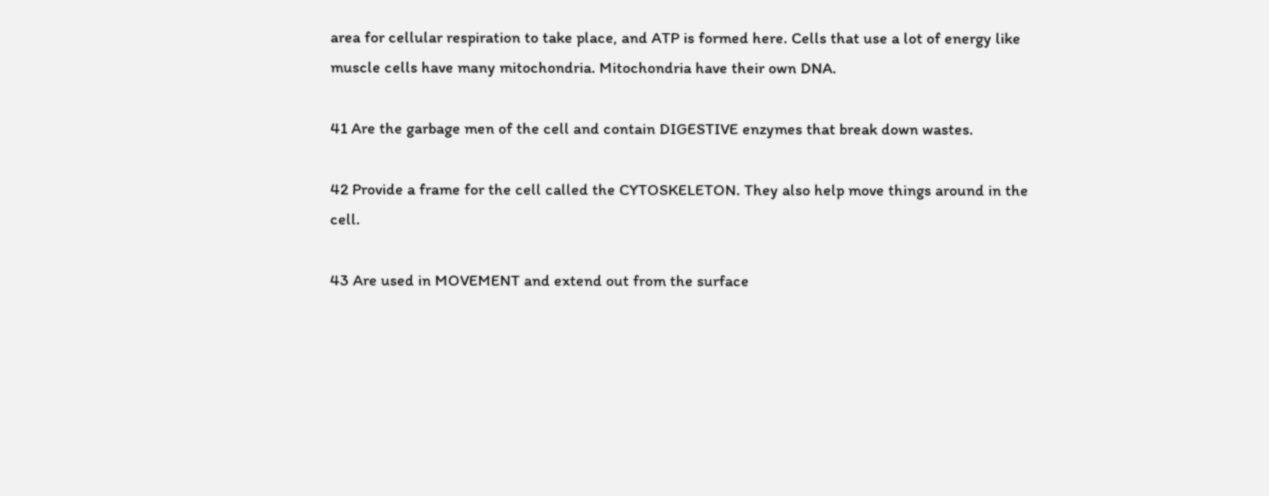area for cellular respiration to take place, and ATP is formed here. Cells that use a lot of energy like muscle cells have many mitochondria. Mitochondria have their own DNA.

41 Are the garbage men of the cell and contain DIGESTIVE enzymes that break down wastes.

42 Provide a frame for the cell called the CYTOSKELETON. They also help move things around in the cell.

43 Are used in MOVEMENT and extend out from the surface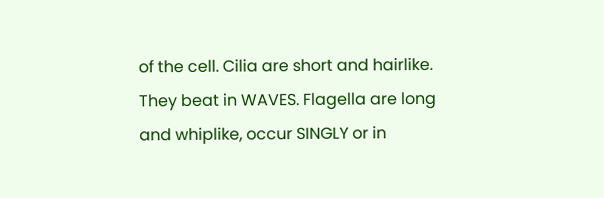of the cell. Cilia are short and hairlike. They beat in WAVES. Flagella are long and whiplike, occur SINGLY or in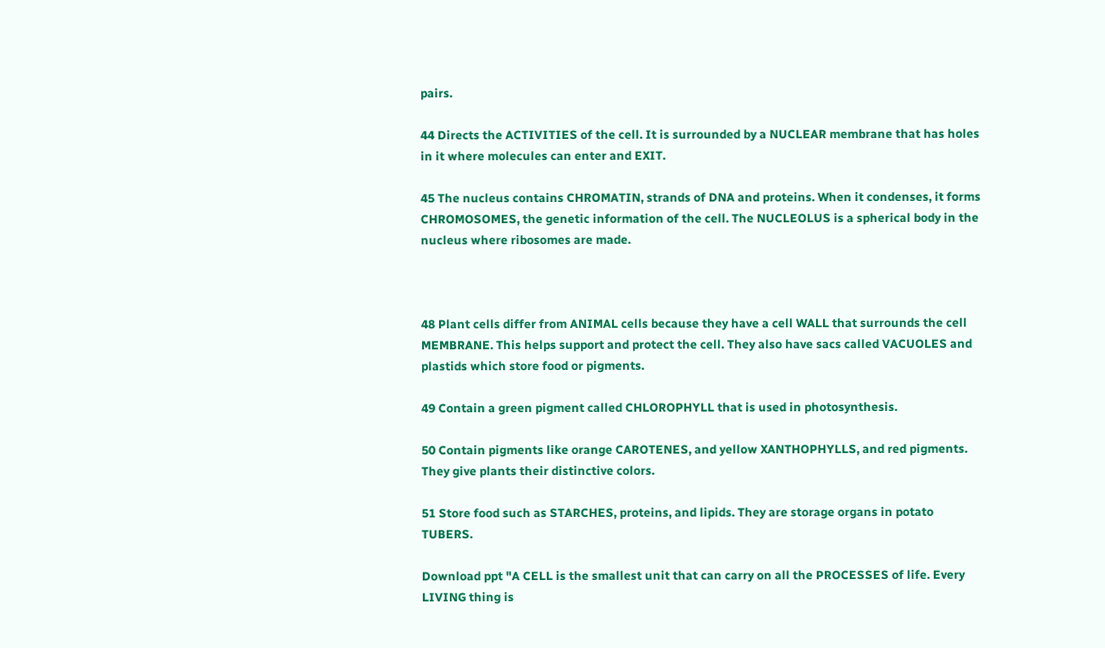pairs.

44 Directs the ACTIVITIES of the cell. It is surrounded by a NUCLEAR membrane that has holes in it where molecules can enter and EXIT.

45 The nucleus contains CHROMATIN, strands of DNA and proteins. When it condenses, it forms CHROMOSOMES, the genetic information of the cell. The NUCLEOLUS is a spherical body in the nucleus where ribosomes are made.



48 Plant cells differ from ANIMAL cells because they have a cell WALL that surrounds the cell MEMBRANE. This helps support and protect the cell. They also have sacs called VACUOLES and plastids which store food or pigments.

49 Contain a green pigment called CHLOROPHYLL that is used in photosynthesis.

50 Contain pigments like orange CAROTENES, and yellow XANTHOPHYLLS, and red pigments. They give plants their distinctive colors.

51 Store food such as STARCHES, proteins, and lipids. They are storage organs in potato TUBERS.

Download ppt "A CELL is the smallest unit that can carry on all the PROCESSES of life. Every LIVING thing is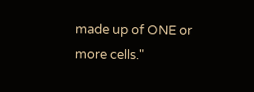made up of ONE or more cells."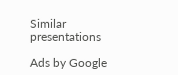Similar presentations

Ads by Google